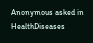Anonymous asked in HealthDiseases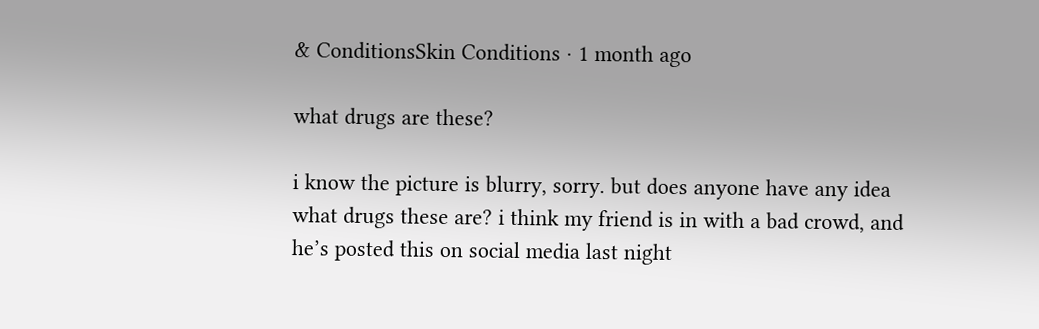& ConditionsSkin Conditions · 1 month ago

what drugs are these?

i know the picture is blurry, sorry. but does anyone have any idea what drugs these are? i think my friend is in with a bad crowd, and he’s posted this on social media last night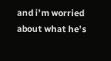and i’m worried about what he’s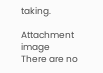taking.

Attachment image
There are no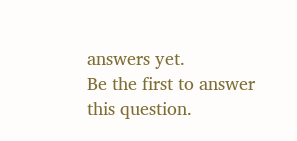answers yet.
Be the first to answer this question.